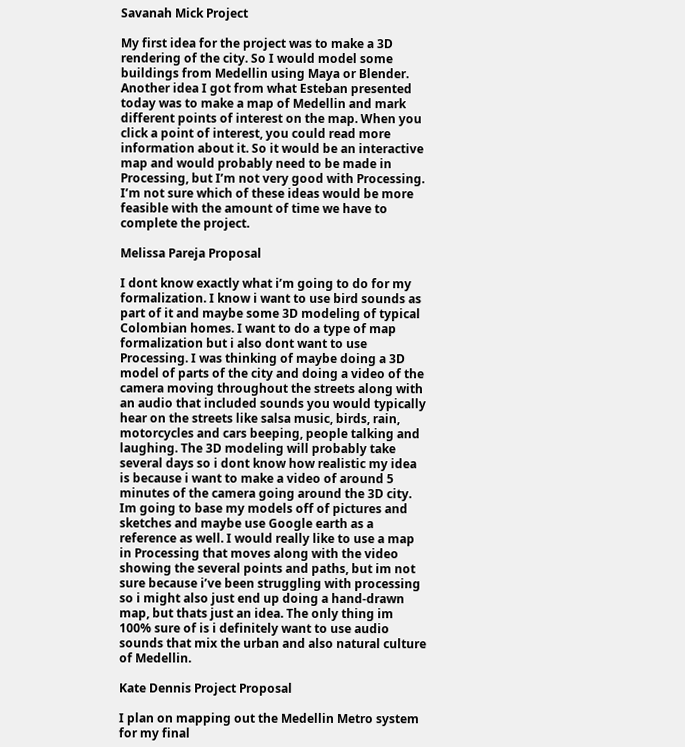Savanah Mick Project

My first idea for the project was to make a 3D rendering of the city. So I would model some buildings from Medellin using Maya or Blender. Another idea I got from what Esteban presented today was to make a map of Medellin and mark different points of interest on the map. When you click a point of interest, you could read more information about it. So it would be an interactive map and would probably need to be made in Processing, but I’m not very good with Processing. I’m not sure which of these ideas would be more feasible with the amount of time we have to complete the project.

Melissa Pareja Proposal

I dont know exactly what i’m going to do for my formalization. I know i want to use bird sounds as part of it and maybe some 3D modeling of typical Colombian homes. I want to do a type of map formalization but i also dont want to use Processing. I was thinking of maybe doing a 3D model of parts of the city and doing a video of the camera moving throughout the streets along with an audio that included sounds you would typically hear on the streets like salsa music, birds, rain, motorcycles and cars beeping, people talking and laughing. The 3D modeling will probably take several days so i dont know how realistic my idea is because i want to make a video of around 5 minutes of the camera going around the 3D city. Im going to base my models off of pictures and sketches and maybe use Google earth as a reference as well. I would really like to use a map in Processing that moves along with the video showing the several points and paths, but im not sure because i’ve been struggling with processing so i might also just end up doing a hand-drawn map, but thats just an idea. The only thing im 100% sure of is i definitely want to use audio sounds that mix the urban and also natural culture of Medellin.

Kate Dennis Project Proposal

I plan on mapping out the Medellin Metro system for my final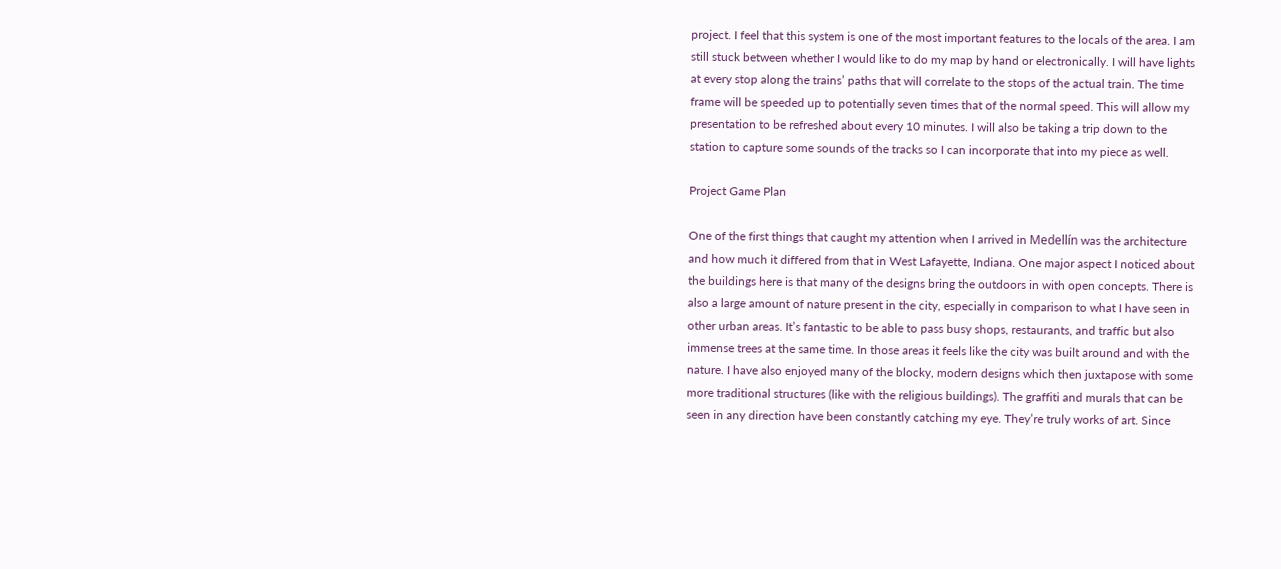project. I feel that this system is one of the most important features to the locals of the area. I am still stuck between whether I would like to do my map by hand or electronically. I will have lights at every stop along the trains’ paths that will correlate to the stops of the actual train. The time frame will be speeded up to potentially seven times that of the normal speed. This will allow my presentation to be refreshed about every 10 minutes. I will also be taking a trip down to the station to capture some sounds of the tracks so I can incorporate that into my piece as well.

Project Game Plan

One of the first things that caught my attention when I arrived in Medellín was the architecture and how much it differed from that in West Lafayette, Indiana. One major aspect I noticed about the buildings here is that many of the designs bring the outdoors in with open concepts. There is also a large amount of nature present in the city, especially in comparison to what I have seen in other urban areas. It’s fantastic to be able to pass busy shops, restaurants, and traffic but also immense trees at the same time. In those areas it feels like the city was built around and with the nature. I have also enjoyed many of the blocky, modern designs which then juxtapose with some more traditional structures (like with the religious buildings). The graffiti and murals that can be seen in any direction have been constantly catching my eye. They’re truly works of art. Since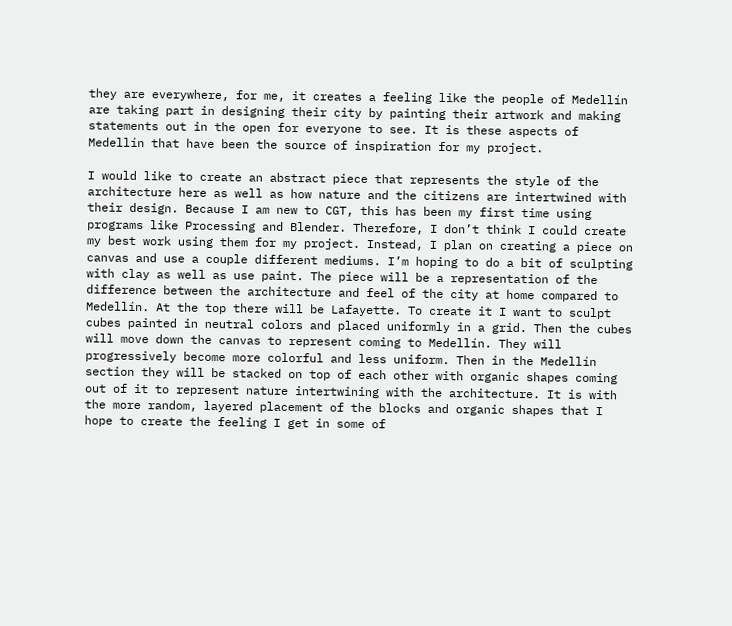they are everywhere, for me, it creates a feeling like the people of Medellín are taking part in designing their city by painting their artwork and making statements out in the open for everyone to see. It is these aspects of Medellín that have been the source of inspiration for my project.

I would like to create an abstract piece that represents the style of the architecture here as well as how nature and the citizens are intertwined with their design. Because I am new to CGT, this has been my first time using programs like Processing and Blender. Therefore, I don’t think I could create my best work using them for my project. Instead, I plan on creating a piece on canvas and use a couple different mediums. I’m hoping to do a bit of sculpting with clay as well as use paint. The piece will be a representation of the difference between the architecture and feel of the city at home compared to Medellín. At the top there will be Lafayette. To create it I want to sculpt cubes painted in neutral colors and placed uniformly in a grid. Then the cubes will move down the canvas to represent coming to Medellín. They will progressively become more colorful and less uniform. Then in the Medellín section they will be stacked on top of each other with organic shapes coming out of it to represent nature intertwining with the architecture. It is with the more random, layered placement of the blocks and organic shapes that I hope to create the feeling I get in some of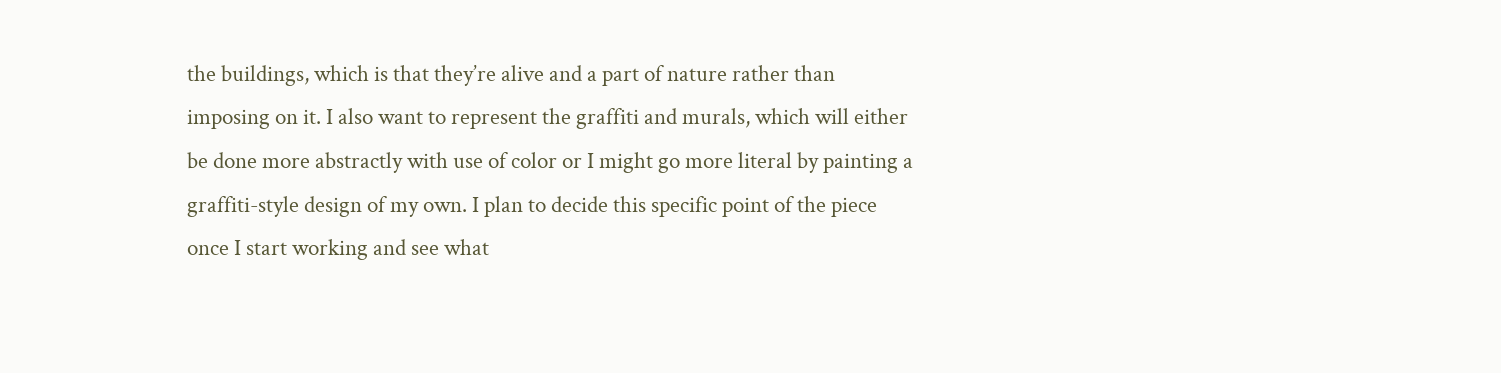the buildings, which is that they’re alive and a part of nature rather than imposing on it. I also want to represent the graffiti and murals, which will either be done more abstractly with use of color or I might go more literal by painting a graffiti-style design of my own. I plan to decide this specific point of the piece once I start working and see what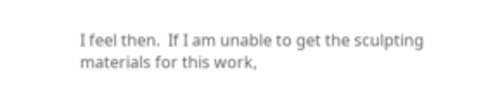I feel then.  If I am unable to get the sculpting materials for this work,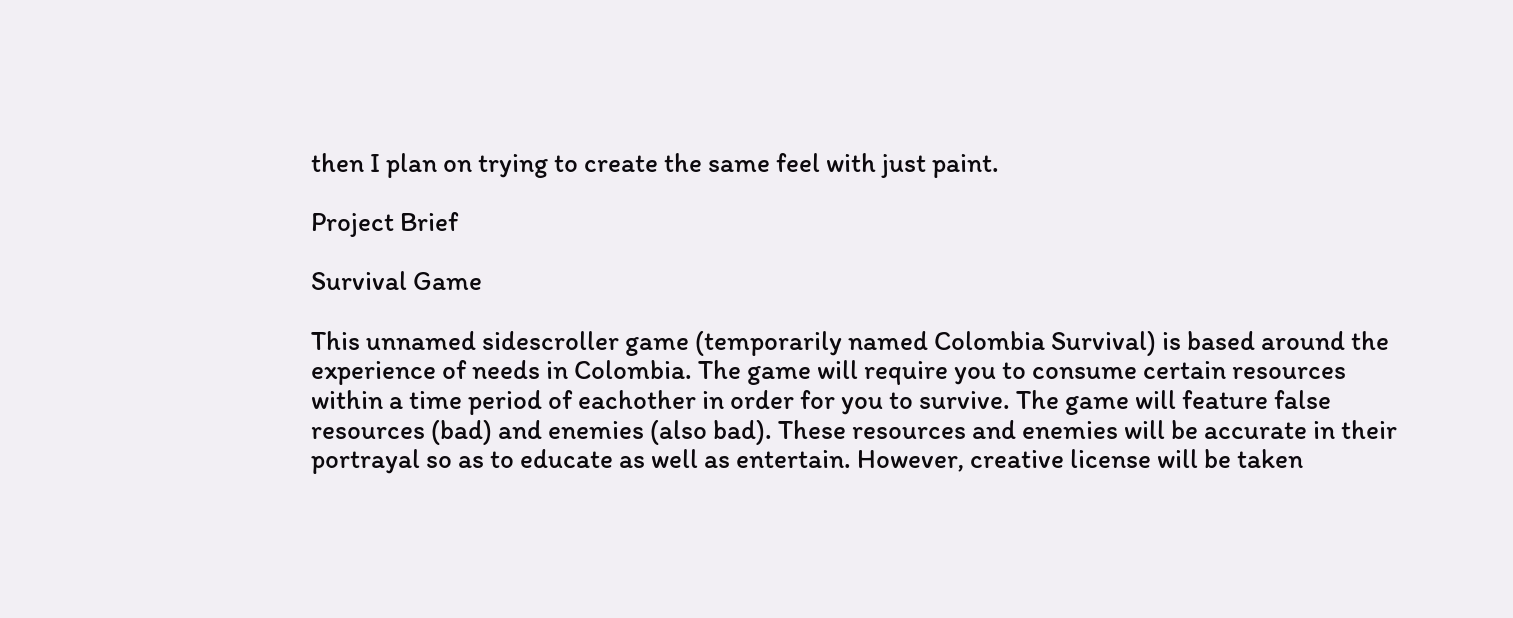then I plan on trying to create the same feel with just paint.

Project Brief

Survival Game

This unnamed sidescroller game (temporarily named Colombia Survival) is based around the experience of needs in Colombia. The game will require you to consume certain resources within a time period of eachother in order for you to survive. The game will feature false resources (bad) and enemies (also bad). These resources and enemies will be accurate in their portrayal so as to educate as well as entertain. However, creative license will be taken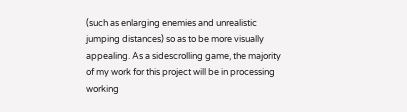(such as enlarging enemies and unrealistic jumping distances) so as to be more visually appealing. As a sidescrolling game, the majority of my work for this project will be in processing working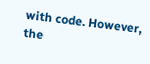with code. However, the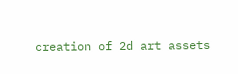creation of 2d art assets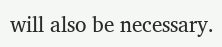will also be necessary.